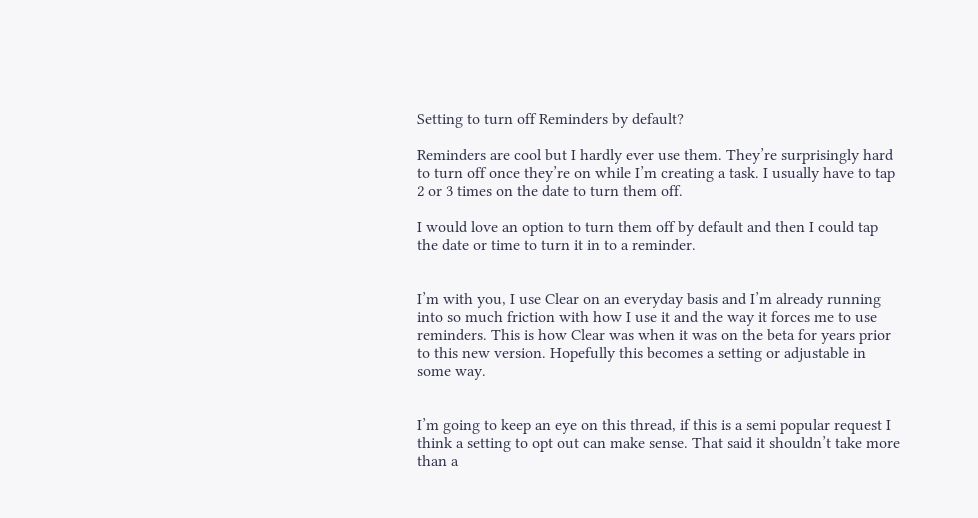Setting to turn off Reminders by default?

Reminders are cool but I hardly ever use them. They’re surprisingly hard to turn off once they’re on while I’m creating a task. I usually have to tap 2 or 3 times on the date to turn them off.

I would love an option to turn them off by default and then I could tap the date or time to turn it in to a reminder.


I’m with you, I use Clear on an everyday basis and I’m already running into so much friction with how I use it and the way it forces me to use reminders. This is how Clear was when it was on the beta for years prior to this new version. Hopefully this becomes a setting or adjustable in some way.


I’m going to keep an eye on this thread, if this is a semi popular request I think a setting to opt out can make sense. That said it shouldn’t take more than a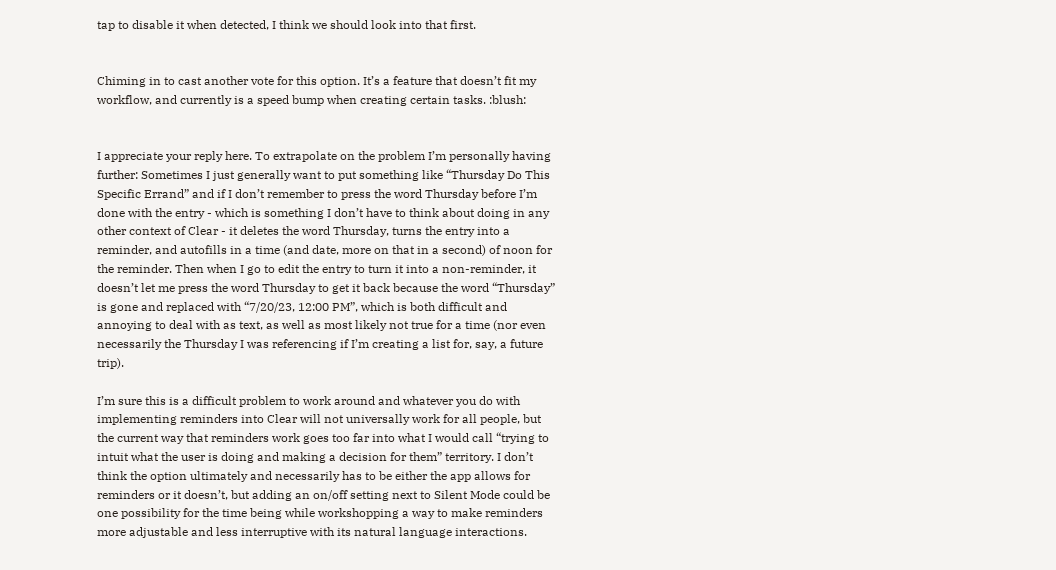tap to disable it when detected, I think we should look into that first.


Chiming in to cast another vote for this option. It’s a feature that doesn’t fit my workflow, and currently is a speed bump when creating certain tasks. :blush:


I appreciate your reply here. To extrapolate on the problem I’m personally having further: Sometimes I just generally want to put something like “Thursday Do This Specific Errand” and if I don’t remember to press the word Thursday before I’m done with the entry - which is something I don’t have to think about doing in any other context of Clear - it deletes the word Thursday, turns the entry into a reminder, and autofills in a time (and date, more on that in a second) of noon for the reminder. Then when I go to edit the entry to turn it into a non-reminder, it doesn’t let me press the word Thursday to get it back because the word “Thursday” is gone and replaced with “7/20/23, 12:00 PM”, which is both difficult and annoying to deal with as text, as well as most likely not true for a time (nor even necessarily the Thursday I was referencing if I’m creating a list for, say, a future trip).

I’m sure this is a difficult problem to work around and whatever you do with implementing reminders into Clear will not universally work for all people, but the current way that reminders work goes too far into what I would call “trying to intuit what the user is doing and making a decision for them” territory. I don’t think the option ultimately and necessarily has to be either the app allows for reminders or it doesn’t, but adding an on/off setting next to Silent Mode could be one possibility for the time being while workshopping a way to make reminders more adjustable and less interruptive with its natural language interactions.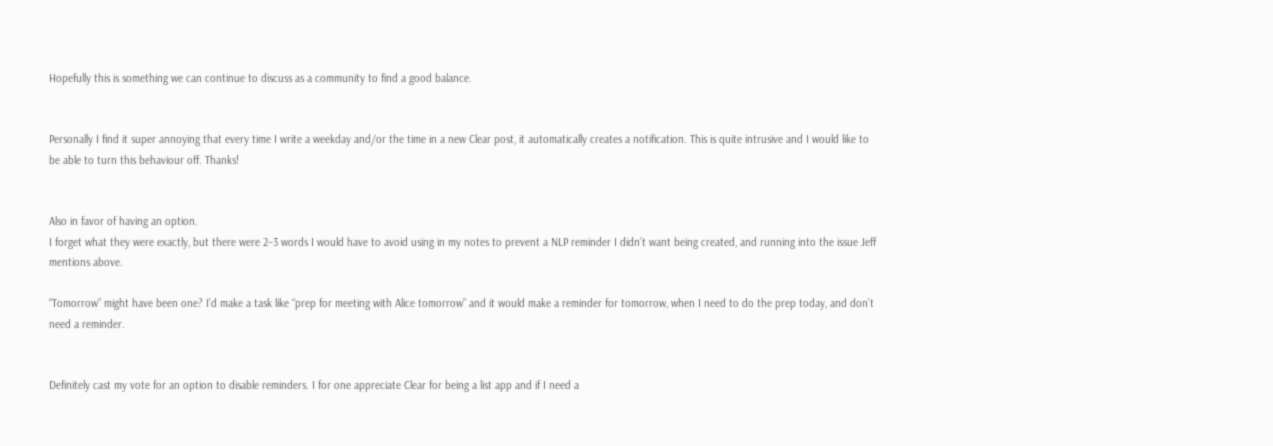Hopefully this is something we can continue to discuss as a community to find a good balance.


Personally I find it super annoying that every time I write a weekday and/or the time in a new Clear post, it automatically creates a notification. This is quite intrusive and I would like to be able to turn this behaviour off. Thanks!


Also in favor of having an option.
I forget what they were exactly, but there were 2–3 words I would have to avoid using in my notes to prevent a NLP reminder I didn’t want being created, and running into the issue Jeff mentions above.

“Tomorrow” might have been one? I’d make a task like “prep for meeting with Alice tomorrow” and it would make a reminder for tomorrow, when I need to do the prep today, and don’t need a reminder.


Definitely cast my vote for an option to disable reminders. I for one appreciate Clear for being a list app and if I need a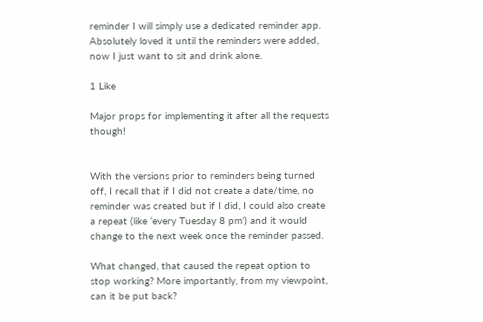reminder I will simply use a dedicated reminder app. Absolutely loved it until the reminders were added, now I just want to sit and drink alone.

1 Like

Major props for implementing it after all the requests though!


With the versions prior to reminders being turned off, I recall that if I did not create a date/time, no reminder was created but if I did, I could also create a repeat (like ‘every Tuesday 8 pm’) and it would change to the next week once the reminder passed.

What changed, that caused the repeat option to stop working? More importantly, from my viewpoint, can it be put back?